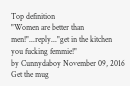Top definition
"Women are better than men!"...reply..."get in the kitchen you fucking femmie!"
by Cunnydaboy November 09, 2016
Get the mug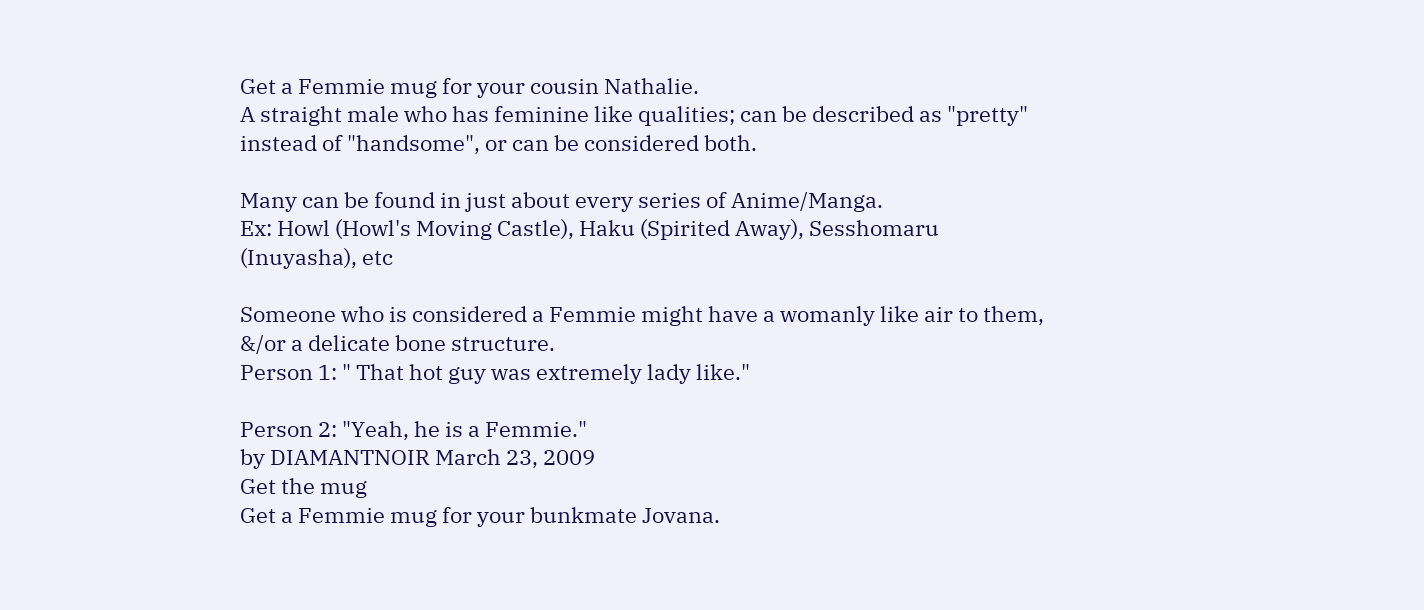Get a Femmie mug for your cousin Nathalie.
A straight male who has feminine like qualities; can be described as "pretty" instead of "handsome", or can be considered both.

Many can be found in just about every series of Anime/Manga.
Ex: Howl (Howl's Moving Castle), Haku (Spirited Away), Sesshomaru (Inuyasha), etc

Someone who is considered a Femmie might have a womanly like air to them, &/or a delicate bone structure.
Person 1: " That hot guy was extremely lady like."

Person 2: "Yeah, he is a Femmie."
by DIAMANTNOIR March 23, 2009
Get the mug
Get a Femmie mug for your bunkmate Jovana.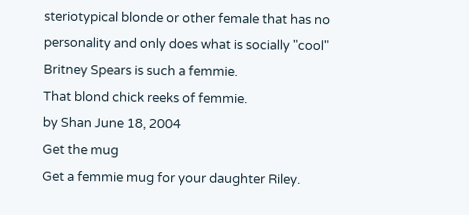steriotypical blonde or other female that has no personality and only does what is socially "cool"
Britney Spears is such a femmie.
That blond chick reeks of femmie.
by Shan June 18, 2004
Get the mug
Get a femmie mug for your daughter Riley.